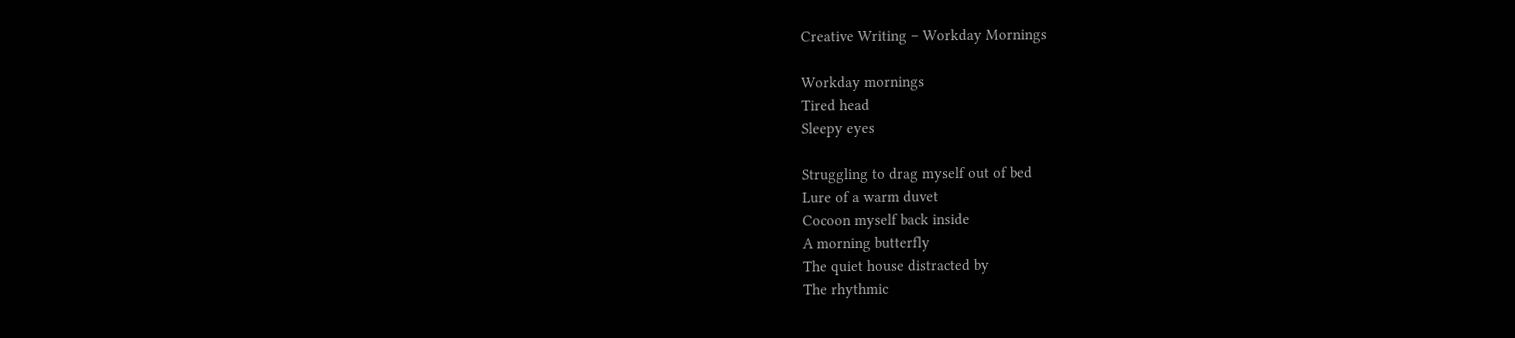Creative Writing – Workday Mornings

Workday mornings
Tired head
Sleepy eyes

Struggling to drag myself out of bed
Lure of a warm duvet
Cocoon myself back inside
A morning butterfly
The quiet house distracted by
The rhythmic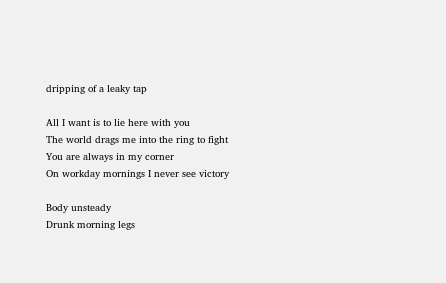dripping of a leaky tap

All I want is to lie here with you
The world drags me into the ring to fight
You are always in my corner
On workday mornings I never see victory

Body unsteady
Drunk morning legs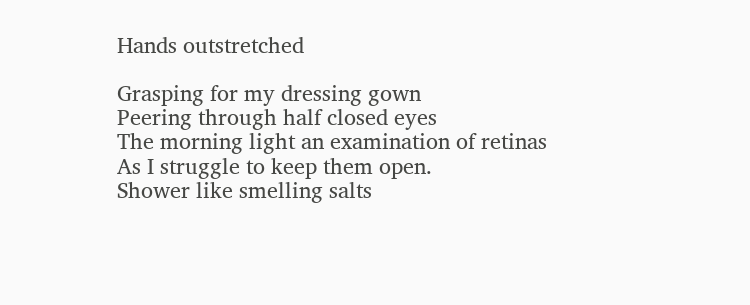Hands outstretched

Grasping for my dressing gown
Peering through half closed eyes
The morning light an examination of retinas
As I struggle to keep them open.
Shower like smelling salts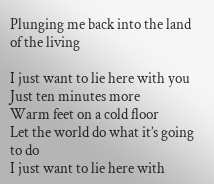Plunging me back into the land of the living

I just want to lie here with you
Just ten minutes more
Warm feet on a cold floor
Let the world do what it’s going to do
I just want to lie here with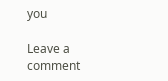you

Leave a comment